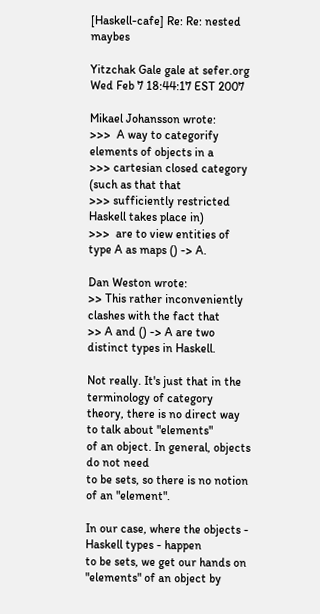[Haskell-cafe] Re: Re: nested maybes

Yitzchak Gale gale at sefer.org
Wed Feb 7 18:44:17 EST 2007

Mikael Johansson wrote:
>>>  A way to categorify elements of objects in a
>>> cartesian closed category (such as that that
>>> sufficiently restricted Haskell takes place in)
>>>  are to view entities of type A as maps () -> A.

Dan Weston wrote:
>> This rather inconveniently clashes with the fact that
>> A and () -> A are two distinct types in Haskell.

Not really. It's just that in the terminology of category
theory, there is no direct way to talk about "elements"
of an object. In general, objects do not need
to be sets, so there is no notion of an "element".

In our case, where the objects - Haskell types - happen
to be sets, we get our hands on "elements" of an object by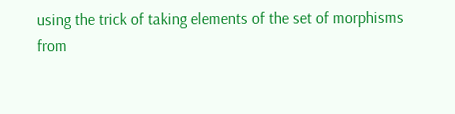using the trick of taking elements of the set of morphisms
from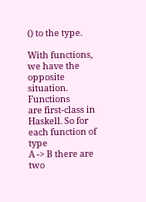() to the type.

With functions, we have the opposite situation. Functions
are first-class in Haskell. So for each function of type
A -> B there are two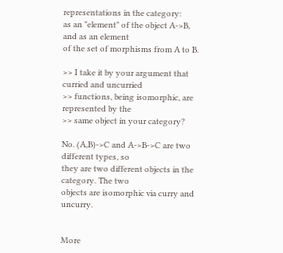representations in the category:
as an "element" of the object A->B, and as an element
of the set of morphisms from A to B.

>> I take it by your argument that curried and uncurried
>> functions, being isomorphic, are represented by the
>> same object in your category?

No. (A,B)->C and A->B->C are two different types, so
they are two different objects in the category. The two
objects are isomorphic via curry and uncurry.


More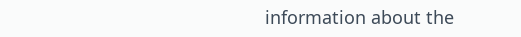information about the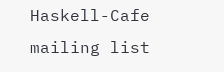Haskell-Cafe mailing list